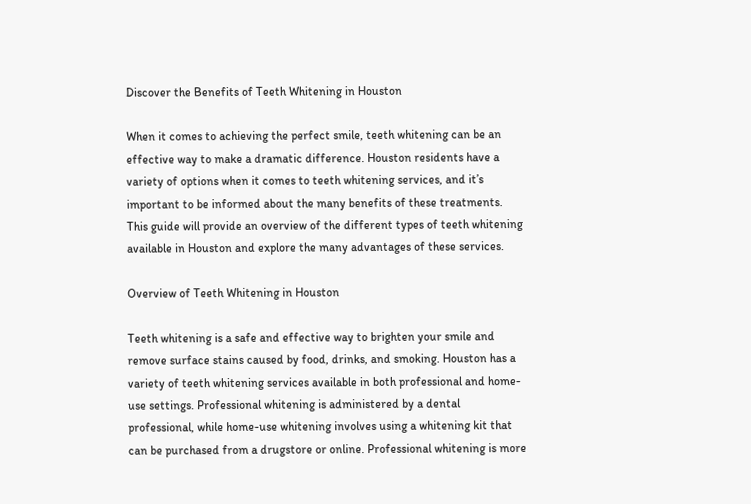Discover the Benefits of Teeth Whitening in Houston

When it comes to achieving the perfect smile, teeth whitening can be an effective way to make a dramatic difference. Houston residents have a variety of options when it comes to teeth whitening services, and it’s important to be informed about the many benefits of these treatments. This guide will provide an overview of the different types of teeth whitening available in Houston and explore the many advantages of these services.

Overview of Teeth Whitening in Houston

Teeth whitening is a safe and effective way to brighten your smile and remove surface stains caused by food, drinks, and smoking. Houston has a variety of teeth whitening services available in both professional and home-use settings. Professional whitening is administered by a dental professional, while home-use whitening involves using a whitening kit that can be purchased from a drugstore or online. Professional whitening is more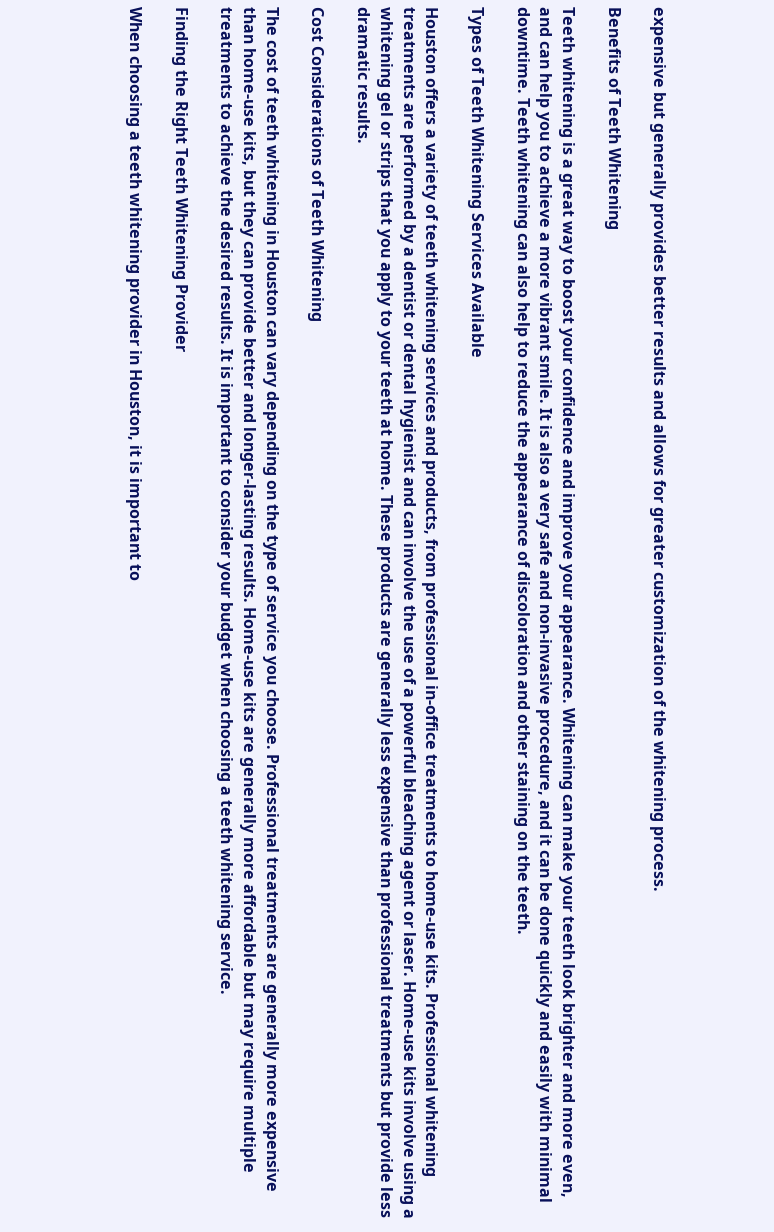expensive but generally provides better results and allows for greater customization of the whitening process.

Benefits of Teeth Whitening

Teeth whitening is a great way to boost your confidence and improve your appearance. Whitening can make your teeth look brighter and more even, and can help you to achieve a more vibrant smile. It is also a very safe and non-invasive procedure, and it can be done quickly and easily with minimal downtime. Teeth whitening can also help to reduce the appearance of discoloration and other staining on the teeth.

Types of Teeth Whitening Services Available

Houston offers a variety of teeth whitening services and products, from professional in-office treatments to home-use kits. Professional whitening treatments are performed by a dentist or dental hygienist and can involve the use of a powerful bleaching agent or laser. Home-use kits involve using a whitening gel or strips that you apply to your teeth at home. These products are generally less expensive than professional treatments but provide less dramatic results.

Cost Considerations of Teeth Whitening

The cost of teeth whitening in Houston can vary depending on the type of service you choose. Professional treatments are generally more expensive than home-use kits, but they can provide better and longer-lasting results. Home-use kits are generally more affordable but may require multiple treatments to achieve the desired results. It is important to consider your budget when choosing a teeth whitening service.

Finding the Right Teeth Whitening Provider

When choosing a teeth whitening provider in Houston, it is important to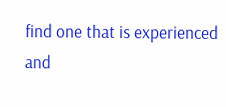find one that is experienced and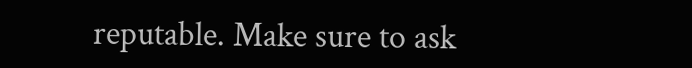reputable. Make sure to ask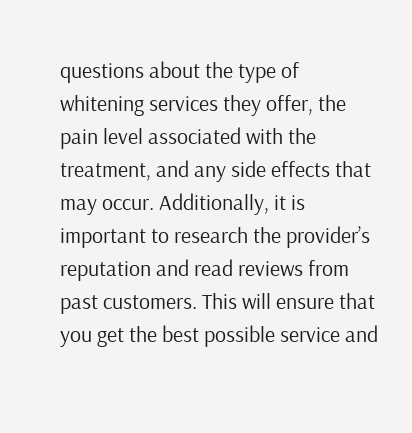questions about the type of whitening services they offer, the pain level associated with the treatment, and any side effects that may occur. Additionally, it is important to research the provider’s reputation and read reviews from past customers. This will ensure that you get the best possible service and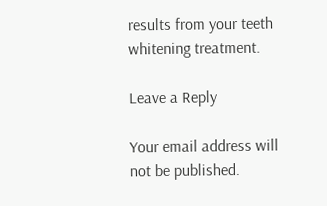results from your teeth whitening treatment.

Leave a Reply

Your email address will not be published.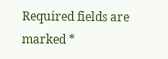Required fields are marked *